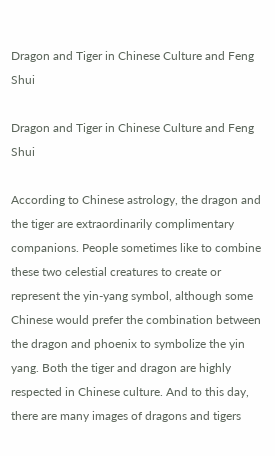Dragon and Tiger in Chinese Culture and Feng Shui

Dragon and Tiger in Chinese Culture and Feng Shui

According to Chinese astrology, the dragon and the tiger are extraordinarily complimentary companions. People sometimes like to combine these two celestial creatures to create or represent the yin-yang symbol, although some Chinese would prefer the combination between the dragon and phoenix to symbolize the yin yang. Both the tiger and dragon are highly respected in Chinese culture. And to this day, there are many images of dragons and tigers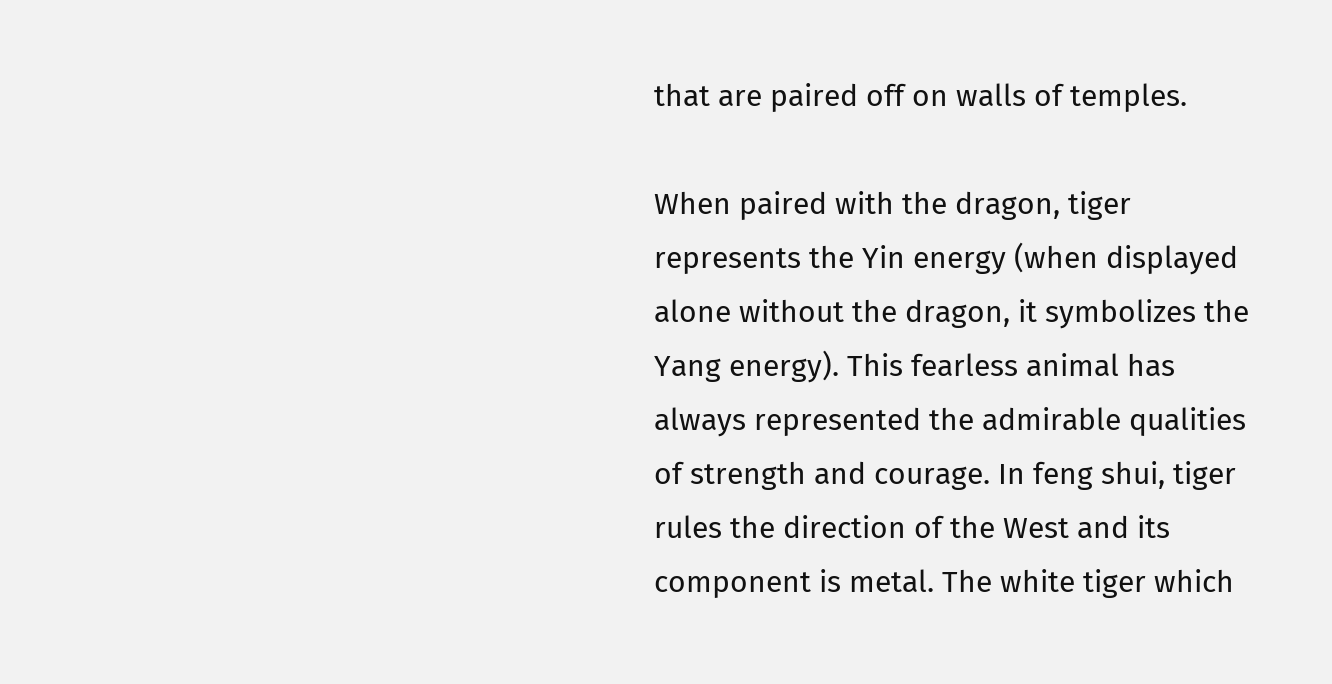that are paired off on walls of temples.

When paired with the dragon, tiger represents the Yin energy (when displayed alone without the dragon, it symbolizes the Yang energy). This fearless animal has always represented the admirable qualities of strength and courage. In feng shui, tiger rules the direction of the West and its component is metal. The white tiger which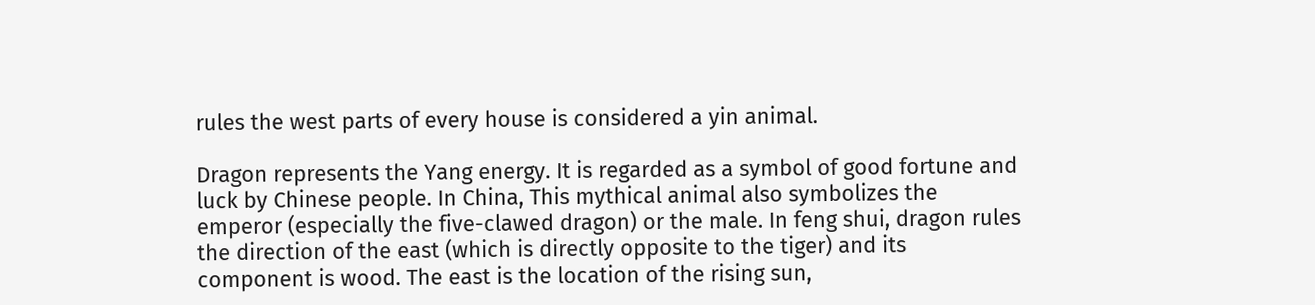rules the west parts of every house is considered a yin animal.

Dragon represents the Yang energy. It is regarded as a symbol of good fortune and luck by Chinese people. In China, This mythical animal also symbolizes the emperor (especially the five-clawed dragon) or the male. In feng shui, dragon rules the direction of the east (which is directly opposite to the tiger) and its component is wood. The east is the location of the rising sun,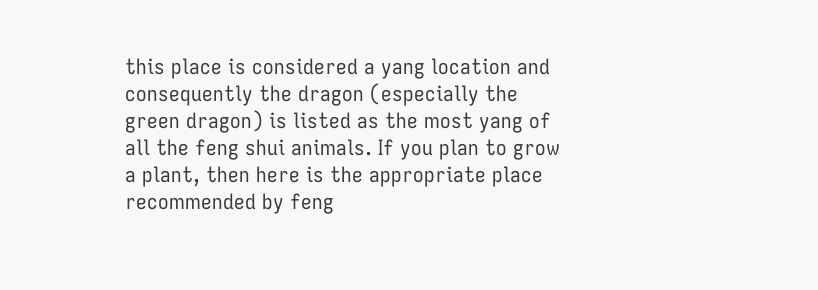this place is considered a yang location and consequently the dragon (especially the green dragon) is listed as the most yang of all the feng shui animals. If you plan to grow a plant, then here is the appropriate place recommended by feng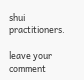shui practitioners.

leave your comment